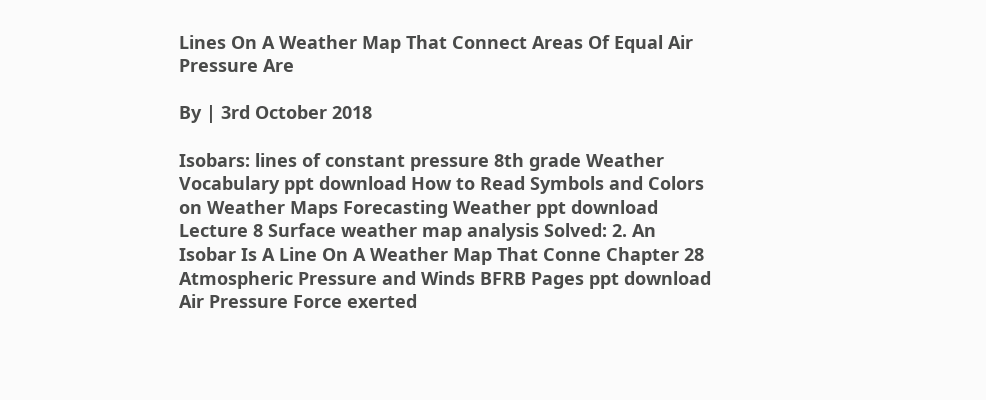Lines On A Weather Map That Connect Areas Of Equal Air Pressure Are

By | 3rd October 2018

Isobars: lines of constant pressure 8th grade Weather Vocabulary ppt download How to Read Symbols and Colors on Weather Maps Forecasting Weather ppt download Lecture 8 Surface weather map analysis Solved: 2. An Isobar Is A Line On A Weather Map That Conne Chapter 28 Atmospheric Pressure and Winds BFRB Pages ppt download Air Pressure Force exerted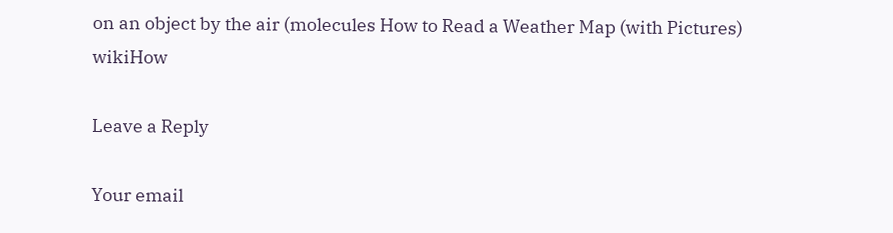on an object by the air (molecules How to Read a Weather Map (with Pictures) wikiHow

Leave a Reply

Your email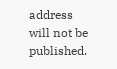address will not be published.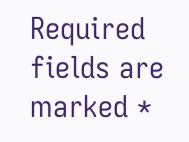Required fields are marked *